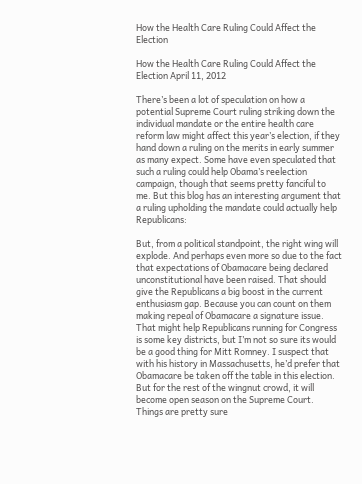How the Health Care Ruling Could Affect the Election

How the Health Care Ruling Could Affect the Election April 11, 2012

There’s been a lot of speculation on how a potential Supreme Court ruling striking down the individual mandate or the entire health care reform law might affect this year’s election, if they hand down a ruling on the merits in early summer as many expect. Some have even speculated that such a ruling could help Obama’s reelection campaign, though that seems pretty fanciful to me. But this blog has an interesting argument that a ruling upholding the mandate could actually help Republicans:

But, from a political standpoint, the right wing will explode. And perhaps even more so due to the fact that expectations of Obamacare being declared unconstitutional have been raised. That should give the Republicans a big boost in the current enthusiasm gap. Because you can count on them making repeal of Obamacare a signature issue. That might help Republicans running for Congress is some key districts, but I’m not so sure its would be a good thing for Mitt Romney. I suspect that with his history in Massachusetts, he’d prefer that Obamacare be taken off the table in this election. But for the rest of the wingnut crowd, it will become open season on the Supreme Court. Things are pretty sure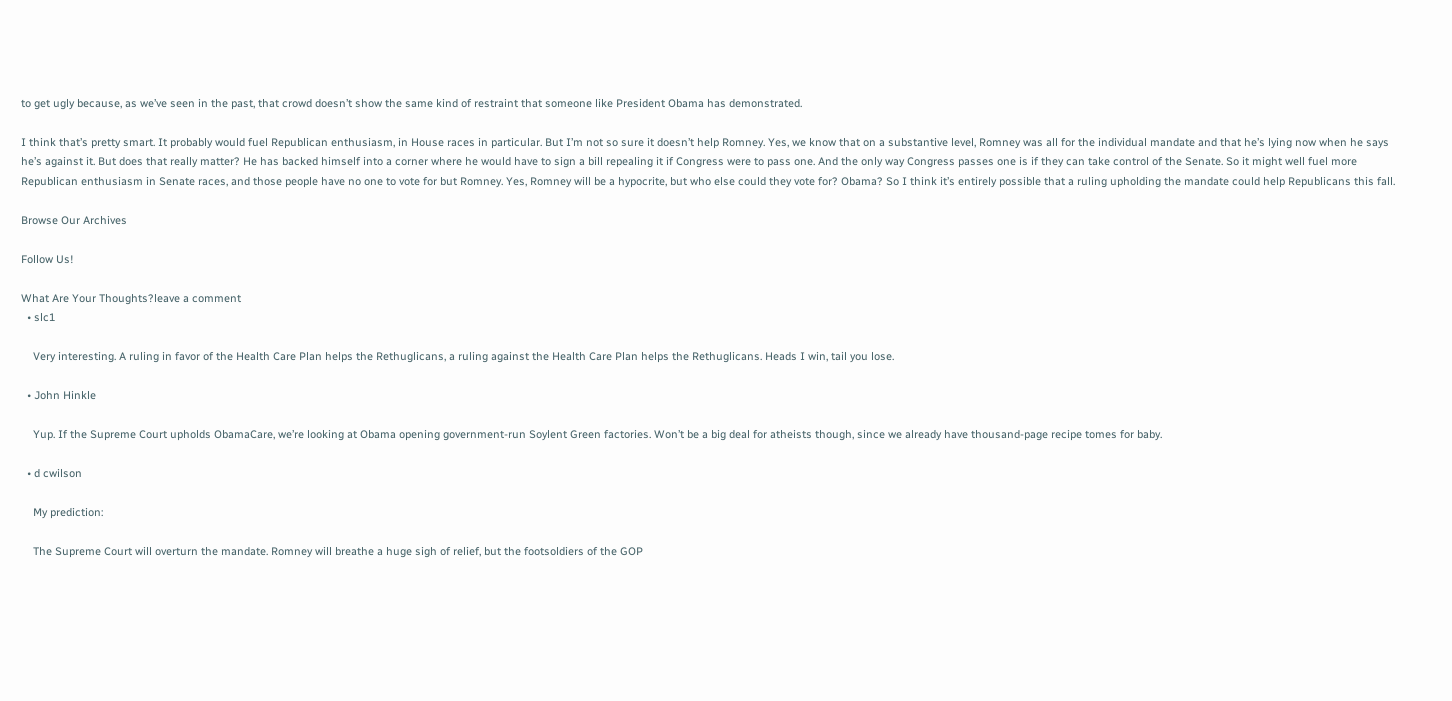to get ugly because, as we’ve seen in the past, that crowd doesn’t show the same kind of restraint that someone like President Obama has demonstrated.

I think that’s pretty smart. It probably would fuel Republican enthusiasm, in House races in particular. But I’m not so sure it doesn’t help Romney. Yes, we know that on a substantive level, Romney was all for the individual mandate and that he’s lying now when he says he’s against it. But does that really matter? He has backed himself into a corner where he would have to sign a bill repealing it if Congress were to pass one. And the only way Congress passes one is if they can take control of the Senate. So it might well fuel more Republican enthusiasm in Senate races, and those people have no one to vote for but Romney. Yes, Romney will be a hypocrite, but who else could they vote for? Obama? So I think it’s entirely possible that a ruling upholding the mandate could help Republicans this fall.

Browse Our Archives

Follow Us!

What Are Your Thoughts?leave a comment
  • slc1

    Very interesting. A ruling in favor of the Health Care Plan helps the Rethuglicans, a ruling against the Health Care Plan helps the Rethuglicans. Heads I win, tail you lose.

  • John Hinkle

    Yup. If the Supreme Court upholds ObamaCare, we’re looking at Obama opening government-run Soylent Green factories. Won’t be a big deal for atheists though, since we already have thousand-page recipe tomes for baby.

  • d cwilson

    My prediction:

    The Supreme Court will overturn the mandate. Romney will breathe a huge sigh of relief, but the footsoldiers of the GOP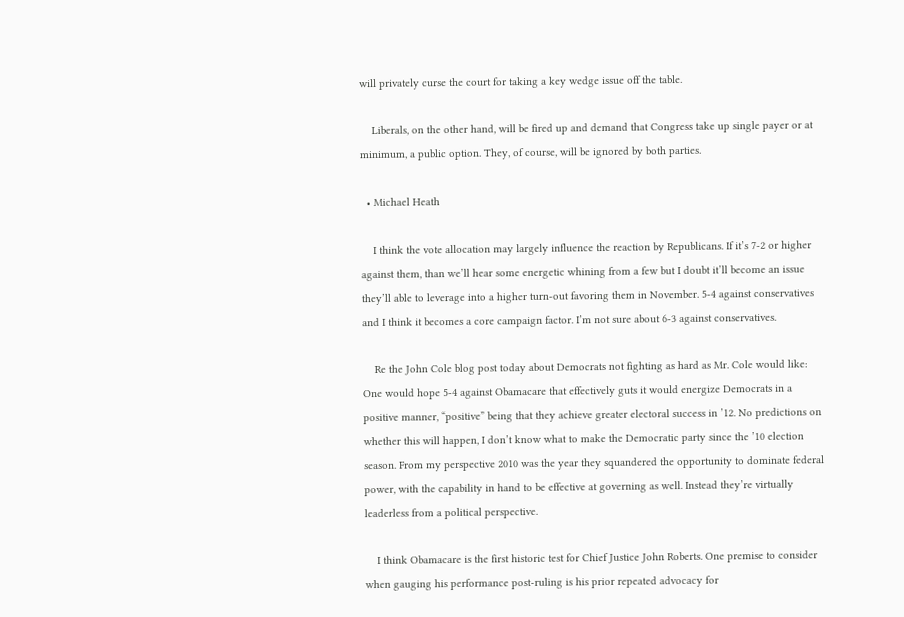will privately curse the court for taking a key wedge issue off the table.

    Liberals, on the other hand, will be fired up and demand that Congress take up single payer or at minimum, a public option. They, of course, will be ignored by both parties.

  • Michael Heath

    I think the vote allocation may largely influence the reaction by Republicans. If it’s 7-2 or higher against them, than we’ll hear some energetic whining from a few but I doubt it’ll become an issue they’ll able to leverage into a higher turn-out favoring them in November. 5-4 against conservatives and I think it becomes a core campaign factor. I’m not sure about 6-3 against conservatives.

    Re the John Cole blog post today about Democrats not fighting as hard as Mr. Cole would like: One would hope 5-4 against Obamacare that effectively guts it would energize Democrats in a positive manner, “positive” being that they achieve greater electoral success in ’12. No predictions on whether this will happen, I don’t know what to make the Democratic party since the ’10 election season. From my perspective 2010 was the year they squandered the opportunity to dominate federal power, with the capability in hand to be effective at governing as well. Instead they’re virtually leaderless from a political perspective.

    I think Obamacare is the first historic test for Chief Justice John Roberts. One premise to consider when gauging his performance post-ruling is his prior repeated advocacy for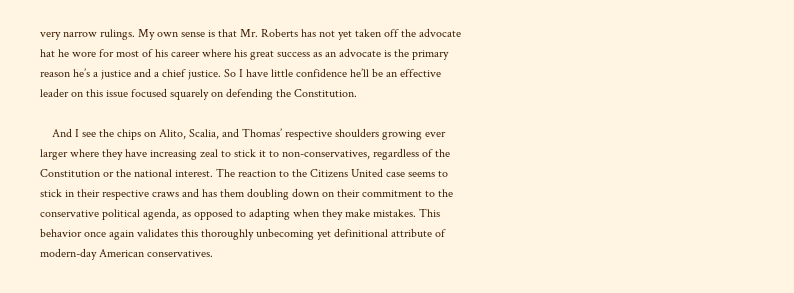very narrow rulings. My own sense is that Mr. Roberts has not yet taken off the advocate hat he wore for most of his career where his great success as an advocate is the primary reason he’s a justice and a chief justice. So I have little confidence he’ll be an effective leader on this issue focused squarely on defending the Constitution.

    And I see the chips on Alito, Scalia, and Thomas’ respective shoulders growing ever larger where they have increasing zeal to stick it to non-conservatives, regardless of the Constitution or the national interest. The reaction to the Citizens United case seems to stick in their respective craws and has them doubling down on their commitment to the conservative political agenda, as opposed to adapting when they make mistakes. This behavior once again validates this thoroughly unbecoming yet definitional attribute of modern-day American conservatives.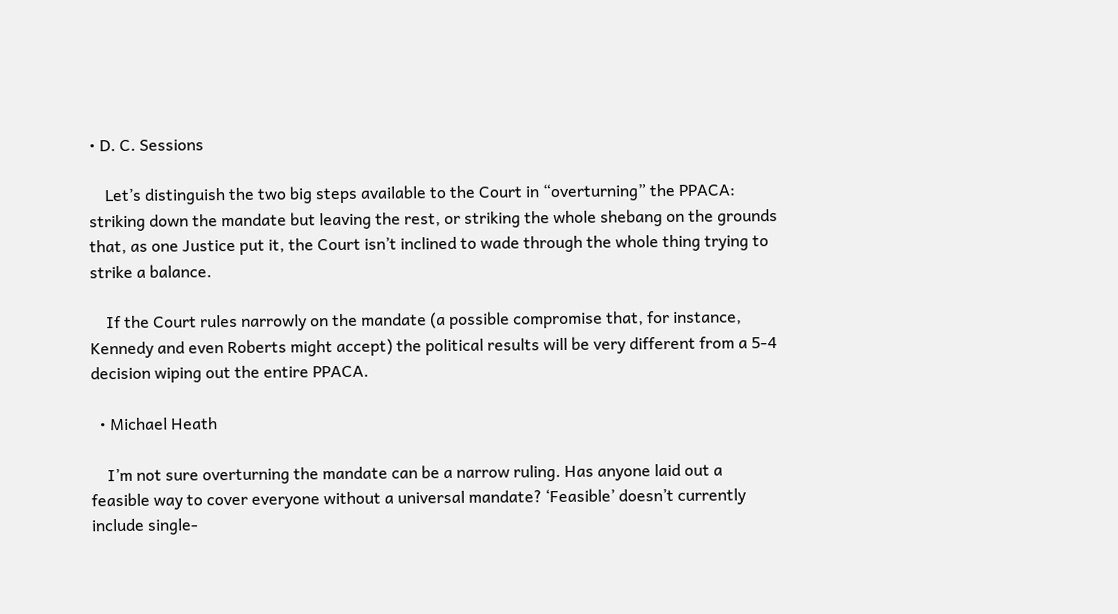• D. C. Sessions

    Let’s distinguish the two big steps available to the Court in “overturning” the PPACA: striking down the mandate but leaving the rest, or striking the whole shebang on the grounds that, as one Justice put it, the Court isn’t inclined to wade through the whole thing trying to strike a balance.

    If the Court rules narrowly on the mandate (a possible compromise that, for instance, Kennedy and even Roberts might accept) the political results will be very different from a 5-4 decision wiping out the entire PPACA.

  • Michael Heath

    I’m not sure overturning the mandate can be a narrow ruling. Has anyone laid out a feasible way to cover everyone without a universal mandate? ‘Feasible’ doesn’t currently include single-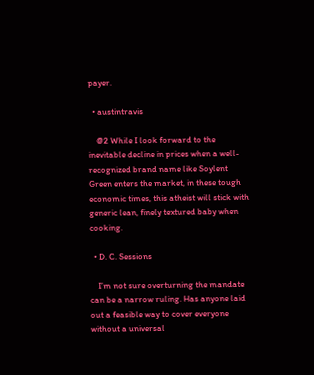payer.

  • austintravis

    @2 While I look forward to the inevitable decline in prices when a well-recognized brand name like Soylent Green enters the market, in these tough economic times, this atheist will stick with generic lean, finely textured baby when cooking.

  • D. C. Sessions

    I’m not sure overturning the mandate can be a narrow ruling. Has anyone laid out a feasible way to cover everyone without a universal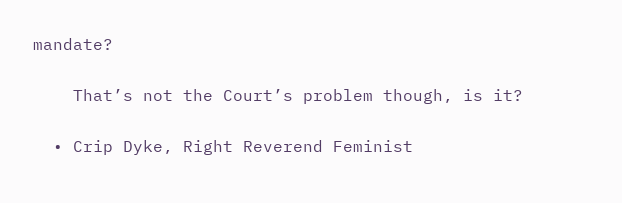mandate?

    That’s not the Court’s problem though, is it?

  • Crip Dyke, Right Reverend Feminist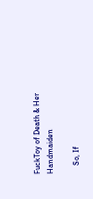FuckToy of Death & Her Handmaiden

    So, If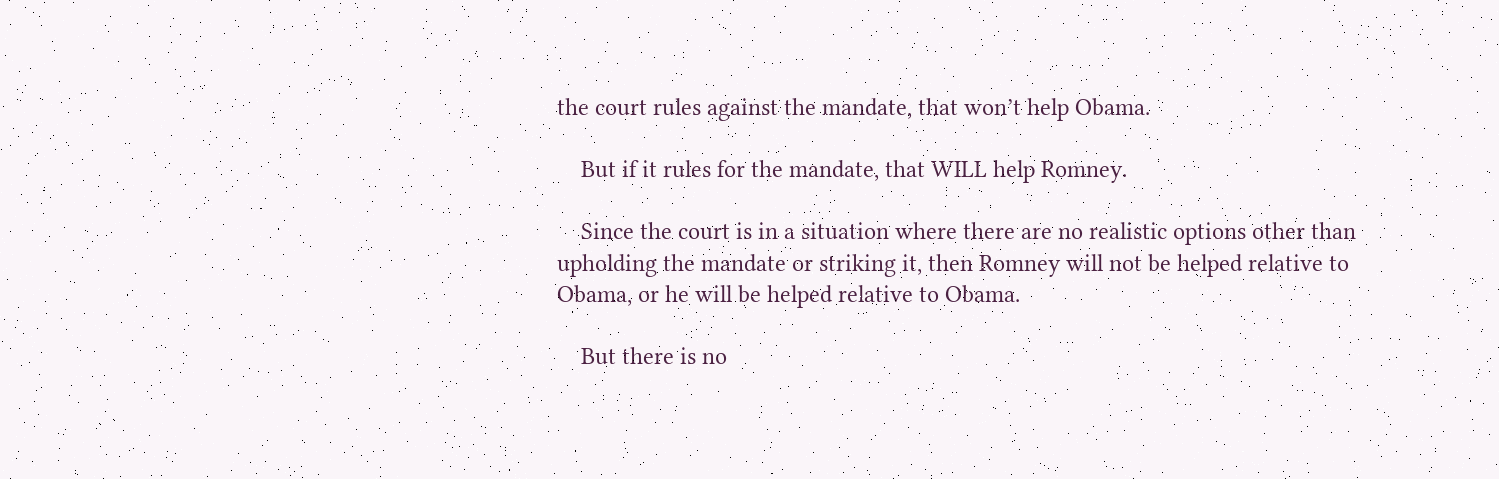the court rules against the mandate, that won’t help Obama.

    But if it rules for the mandate, that WILL help Romney.

    Since the court is in a situation where there are no realistic options other than upholding the mandate or striking it, then Romney will not be helped relative to Obama, or he will be helped relative to Obama.

    But there is no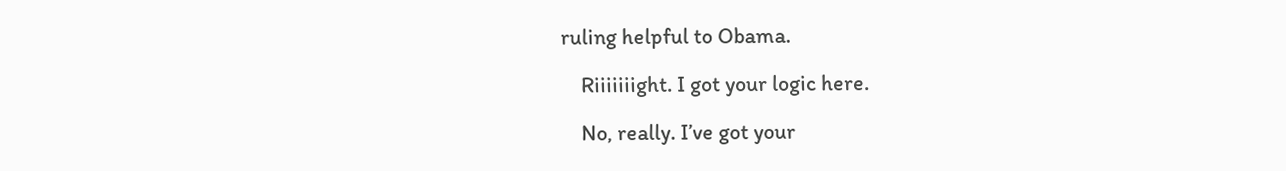ruling helpful to Obama.

    Riiiiiiight. I got your logic here.

    No, really. I’ve got your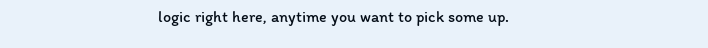logic right here, anytime you want to pick some up.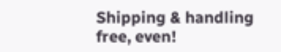Shipping & handling free, even!